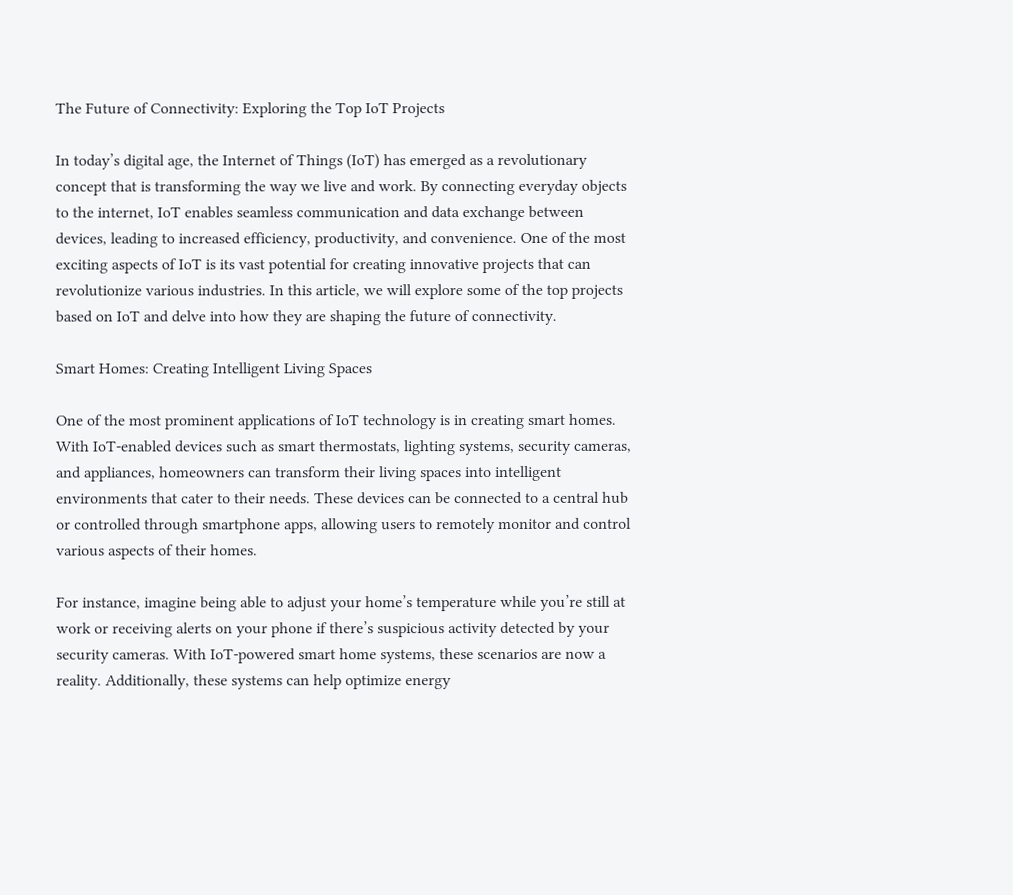The Future of Connectivity: Exploring the Top IoT Projects

In today’s digital age, the Internet of Things (IoT) has emerged as a revolutionary concept that is transforming the way we live and work. By connecting everyday objects to the internet, IoT enables seamless communication and data exchange between devices, leading to increased efficiency, productivity, and convenience. One of the most exciting aspects of IoT is its vast potential for creating innovative projects that can revolutionize various industries. In this article, we will explore some of the top projects based on IoT and delve into how they are shaping the future of connectivity.

Smart Homes: Creating Intelligent Living Spaces

One of the most prominent applications of IoT technology is in creating smart homes. With IoT-enabled devices such as smart thermostats, lighting systems, security cameras, and appliances, homeowners can transform their living spaces into intelligent environments that cater to their needs. These devices can be connected to a central hub or controlled through smartphone apps, allowing users to remotely monitor and control various aspects of their homes.

For instance, imagine being able to adjust your home’s temperature while you’re still at work or receiving alerts on your phone if there’s suspicious activity detected by your security cameras. With IoT-powered smart home systems, these scenarios are now a reality. Additionally, these systems can help optimize energy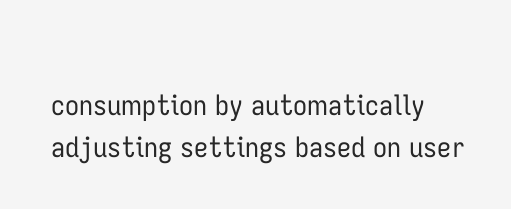consumption by automatically adjusting settings based on user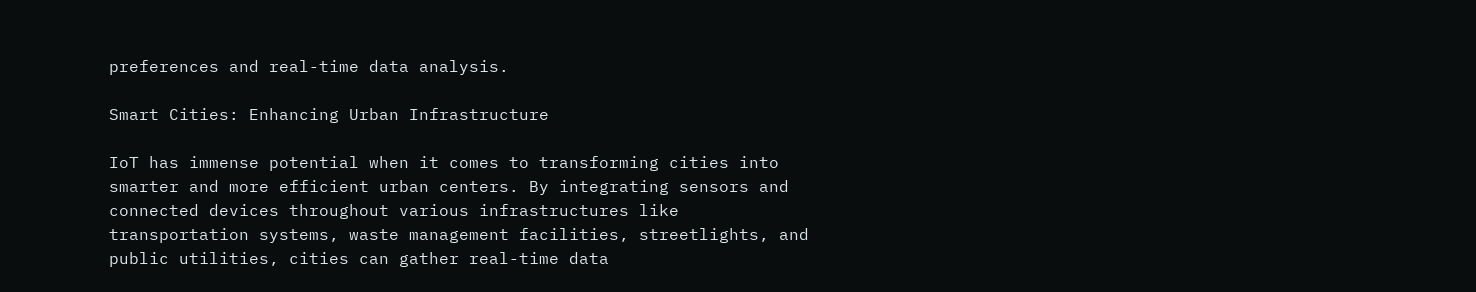preferences and real-time data analysis.

Smart Cities: Enhancing Urban Infrastructure

IoT has immense potential when it comes to transforming cities into smarter and more efficient urban centers. By integrating sensors and connected devices throughout various infrastructures like transportation systems, waste management facilities, streetlights, and public utilities, cities can gather real-time data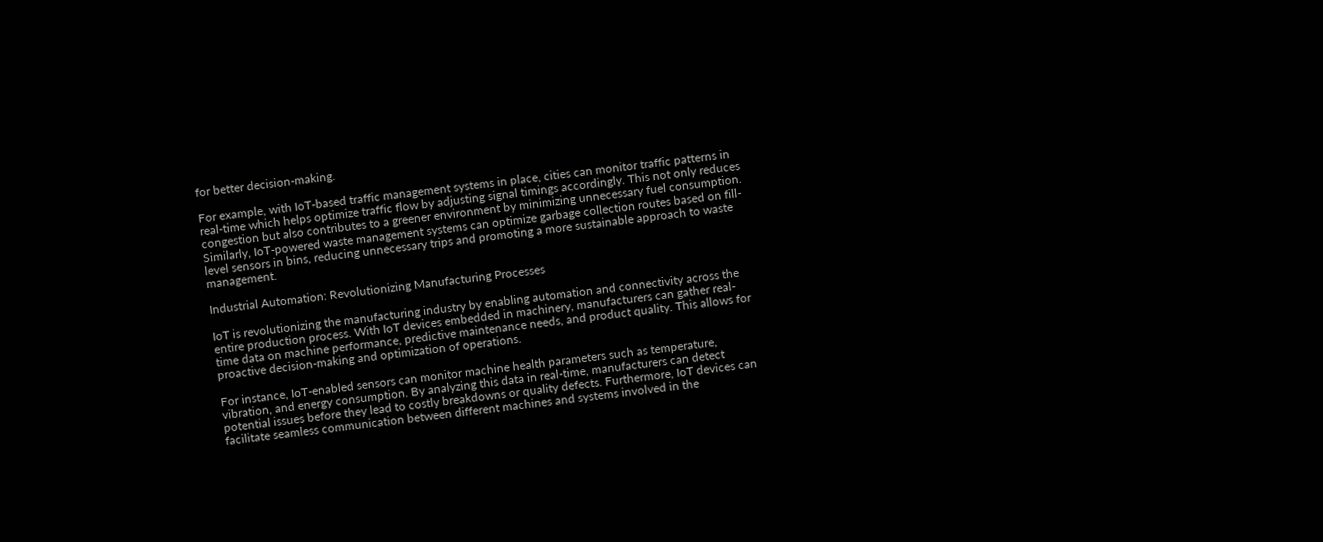for better decision-making.

For example, with IoT-based traffic management systems in place, cities can monitor traffic patterns in real-time which helps optimize traffic flow by adjusting signal timings accordingly. This not only reduces congestion but also contributes to a greener environment by minimizing unnecessary fuel consumption. Similarly, IoT-powered waste management systems can optimize garbage collection routes based on fill-level sensors in bins, reducing unnecessary trips and promoting a more sustainable approach to waste management.

Industrial Automation: Revolutionizing Manufacturing Processes

IoT is revolutionizing the manufacturing industry by enabling automation and connectivity across the entire production process. With IoT devices embedded in machinery, manufacturers can gather real-time data on machine performance, predictive maintenance needs, and product quality. This allows for proactive decision-making and optimization of operations.

For instance, IoT-enabled sensors can monitor machine health parameters such as temperature, vibration, and energy consumption. By analyzing this data in real-time, manufacturers can detect potential issues before they lead to costly breakdowns or quality defects. Furthermore, IoT devices can facilitate seamless communication between different machines and systems involved in the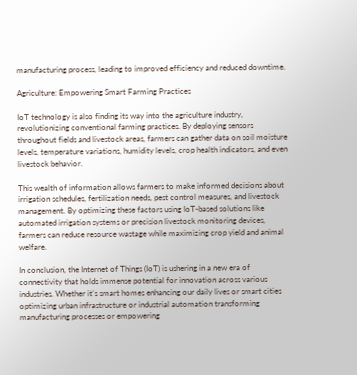manufacturing process, leading to improved efficiency and reduced downtime.

Agriculture: Empowering Smart Farming Practices

IoT technology is also finding its way into the agriculture industry, revolutionizing conventional farming practices. By deploying sensors throughout fields and livestock areas, farmers can gather data on soil moisture levels, temperature variations, humidity levels, crop health indicators, and even livestock behavior.

This wealth of information allows farmers to make informed decisions about irrigation schedules, fertilization needs, pest control measures, and livestock management. By optimizing these factors using IoT-based solutions like automated irrigation systems or precision livestock monitoring devices, farmers can reduce resource wastage while maximizing crop yield and animal welfare.

In conclusion, the Internet of Things (IoT) is ushering in a new era of connectivity that holds immense potential for innovation across various industries. Whether it’s smart homes enhancing our daily lives or smart cities optimizing urban infrastructure or industrial automation transforming manufacturing processes or empowering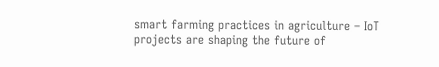smart farming practices in agriculture – IoT projects are shaping the future of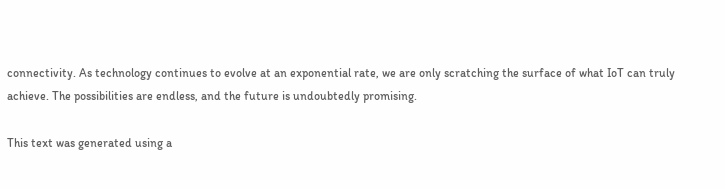connectivity. As technology continues to evolve at an exponential rate, we are only scratching the surface of what IoT can truly achieve. The possibilities are endless, and the future is undoubtedly promising.

This text was generated using a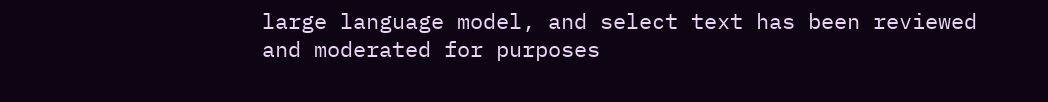large language model, and select text has been reviewed and moderated for purposes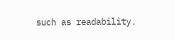such as readability.